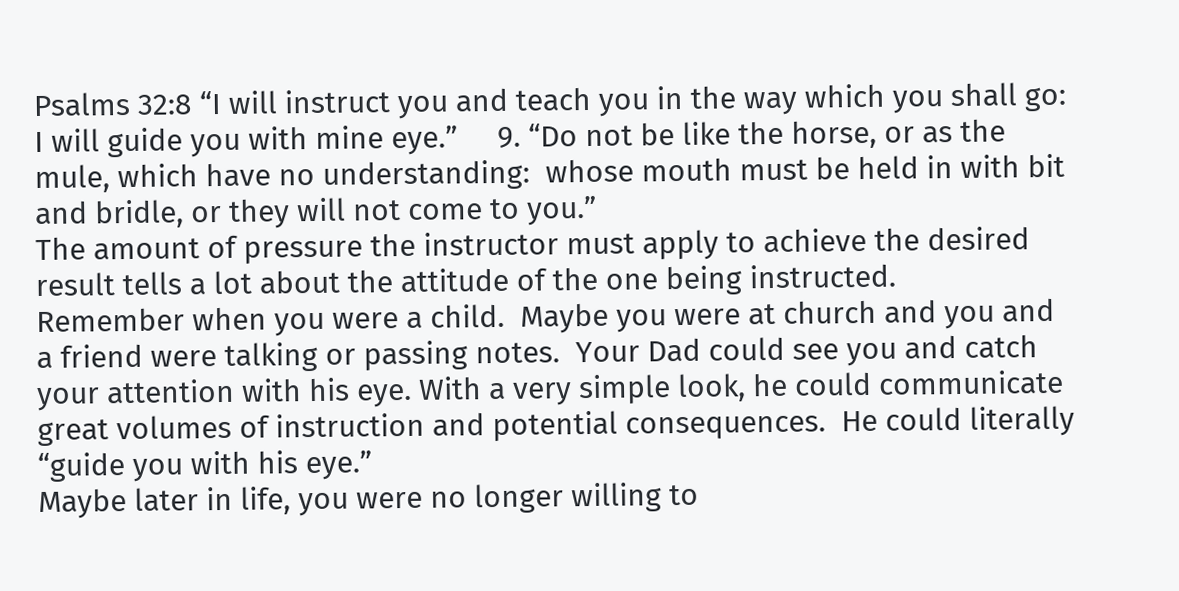Psalms 32:8 “I will instruct you and teach you in the way which you shall go:  I will guide you with mine eye.”     9. “Do not be like the horse, or as the mule, which have no understanding:  whose mouth must be held in with bit and bridle, or they will not come to you.”
The amount of pressure the instructor must apply to achieve the desired result tells a lot about the attitude of the one being instructed.
Remember when you were a child.  Maybe you were at church and you and a friend were talking or passing notes.  Your Dad could see you and catch your attention with his eye. With a very simple look, he could communicate great volumes of instruction and potential consequences.  He could literally “guide you with his eye.”
Maybe later in life, you were no longer willing to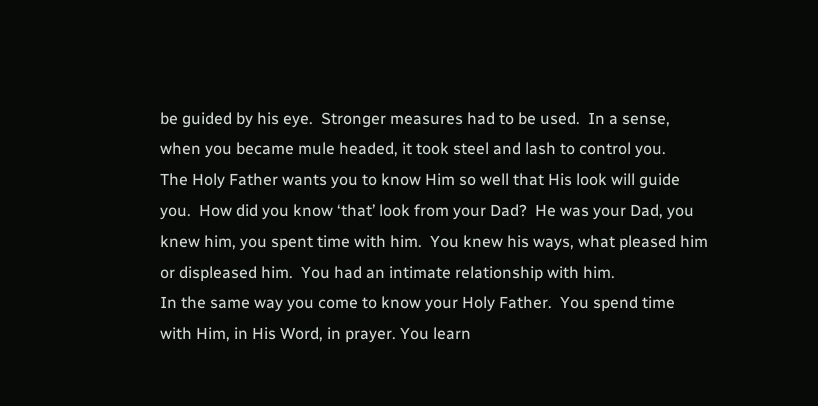be guided by his eye.  Stronger measures had to be used.  In a sense, when you became mule headed, it took steel and lash to control you.
The Holy Father wants you to know Him so well that His look will guide you.  How did you know ‘that’ look from your Dad?  He was your Dad, you knew him, you spent time with him.  You knew his ways, what pleased him or displeased him.  You had an intimate relationship with him.
In the same way you come to know your Holy Father.  You spend time with Him, in His Word, in prayer. You learn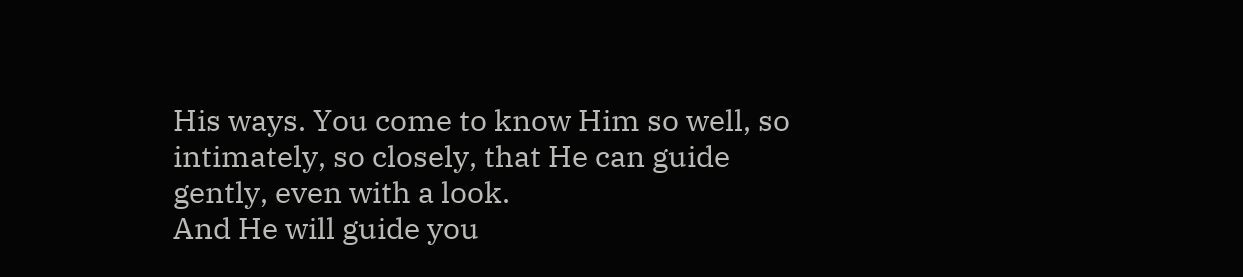His ways. You come to know Him so well, so intimately, so closely, that He can guide gently, even with a look.
And He will guide you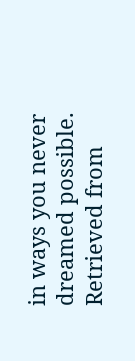in ways you never dreamed possible.
Retrieved from